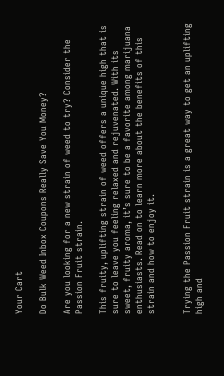Your Cart

Do Bulk Weed Inbox Coupons Really Save You Money?

Are you looking for a new strain of weed to try? Consider the Passion Fruit strain.

This fruity, uplifting strain of weed offers a unique high that is sure to leave you feeling relaxed and rejuvenated. With its sweet, fruity aroma, it’s sure to be a favorite among marijuana enthusiasts. Read on to learn more about the benefits of this strain and how to enjoy it.


Trying the Passion Fruit strain is a great way to get an uplifting high and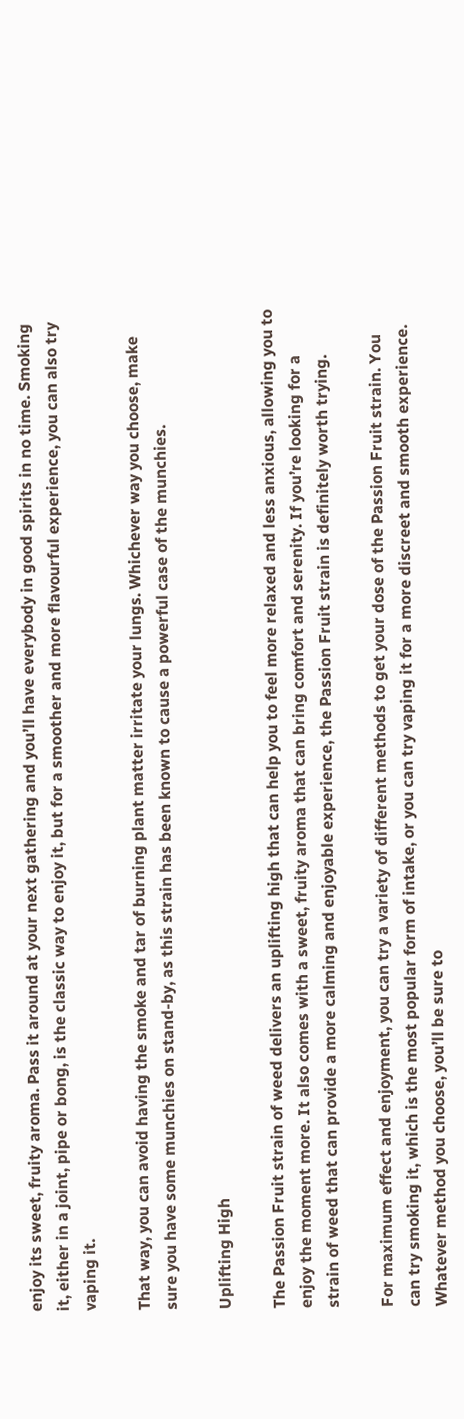enjoy its sweet, fruity aroma. Pass it around at your next gathering and you’ll have everybody in good spirits in no time. Smoking it, either in a joint, pipe or bong, is the classic way to enjoy it, but for a smoother and more flavourful experience, you can also try vaping it.

That way, you can avoid having the smoke and tar of burning plant matter irritate your lungs. Whichever way you choose, make sure you have some munchies on stand-by, as this strain has been known to cause a powerful case of the munchies.

Uplifting High

The Passion Fruit strain of weed delivers an uplifting high that can help you to feel more relaxed and less anxious, allowing you to enjoy the moment more. It also comes with a sweet, fruity aroma that can bring comfort and serenity. If you’re looking for a strain of weed that can provide a more calming and enjoyable experience, the Passion Fruit strain is definitely worth trying.

For maximum effect and enjoyment, you can try a variety of different methods to get your dose of the Passion Fruit strain. You can try smoking it, which is the most popular form of intake, or you can try vaping it for a more discreet and smooth experience. Whatever method you choose, you’ll be sure to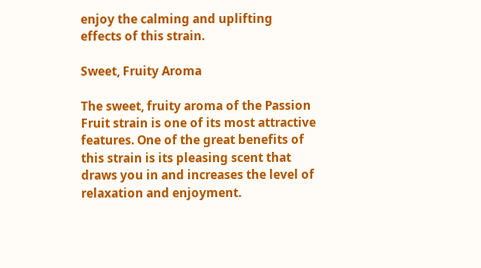enjoy the calming and uplifting effects of this strain.

Sweet, Fruity Aroma

The sweet, fruity aroma of the Passion Fruit strain is one of its most attractive features. One of the great benefits of this strain is its pleasing scent that draws you in and increases the level of relaxation and enjoyment.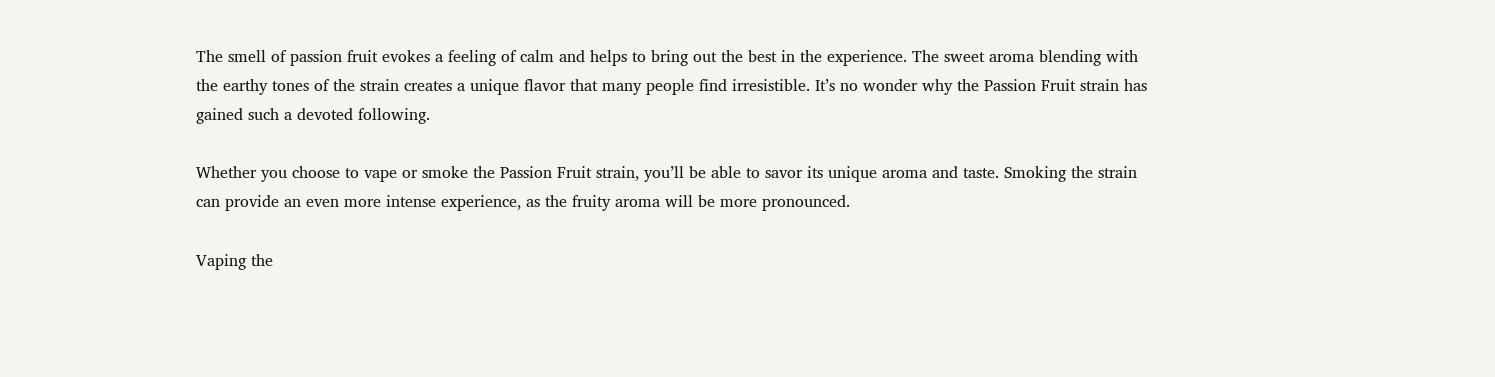The smell of passion fruit evokes a feeling of calm and helps to bring out the best in the experience. The sweet aroma blending with the earthy tones of the strain creates a unique flavor that many people find irresistible. It’s no wonder why the Passion Fruit strain has gained such a devoted following.

Whether you choose to vape or smoke the Passion Fruit strain, you’ll be able to savor its unique aroma and taste. Smoking the strain can provide an even more intense experience, as the fruity aroma will be more pronounced.

Vaping the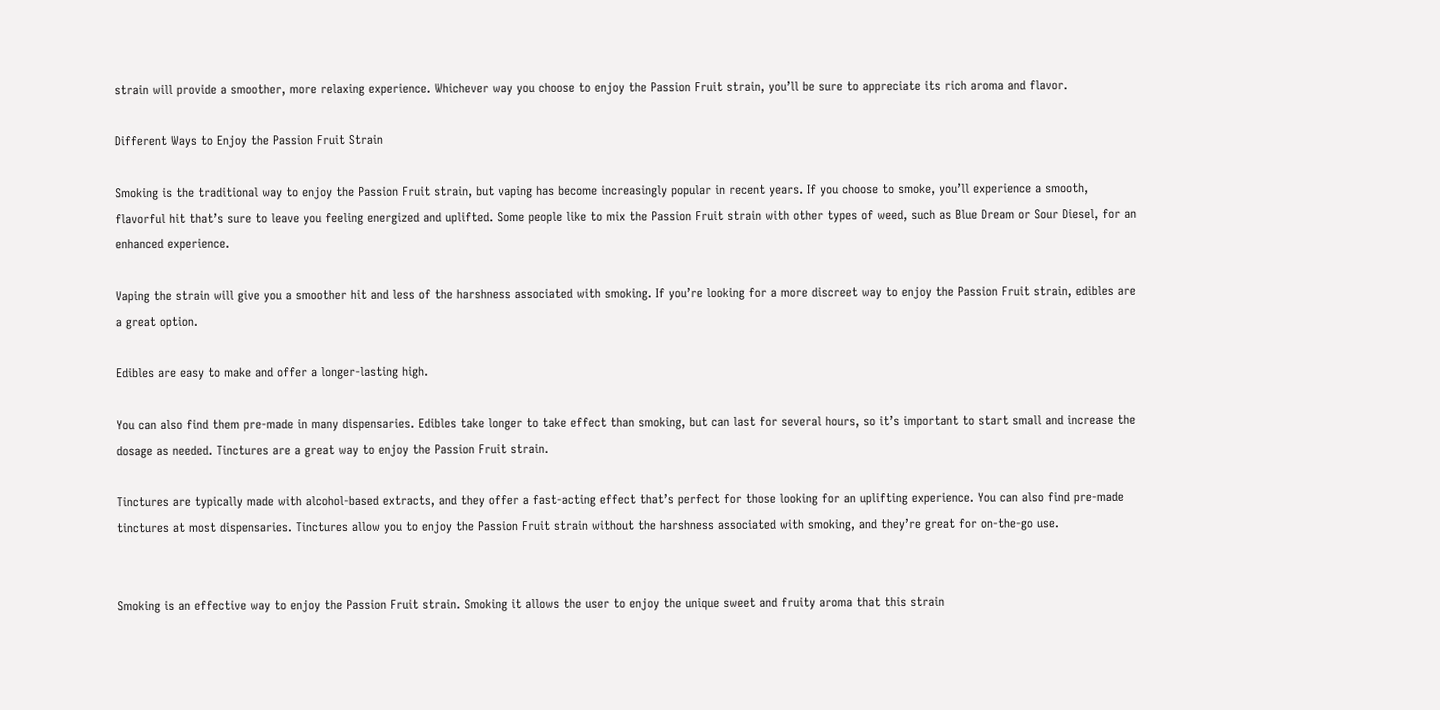strain will provide a smoother, more relaxing experience. Whichever way you choose to enjoy the Passion Fruit strain, you’ll be sure to appreciate its rich aroma and flavor.

Different Ways to Enjoy the Passion Fruit Strain

Smoking is the traditional way to enjoy the Passion Fruit strain, but vaping has become increasingly popular in recent years. If you choose to smoke, you’ll experience a smooth, flavorful hit that’s sure to leave you feeling energized and uplifted. Some people like to mix the Passion Fruit strain with other types of weed, such as Blue Dream or Sour Diesel, for an enhanced experience.

Vaping the strain will give you a smoother hit and less of the harshness associated with smoking. If you’re looking for a more discreet way to enjoy the Passion Fruit strain, edibles are a great option.

Edibles are easy to make and offer a longer-lasting high.

You can also find them pre-made in many dispensaries. Edibles take longer to take effect than smoking, but can last for several hours, so it’s important to start small and increase the dosage as needed. Tinctures are a great way to enjoy the Passion Fruit strain.

Tinctures are typically made with alcohol-based extracts, and they offer a fast-acting effect that’s perfect for those looking for an uplifting experience. You can also find pre-made tinctures at most dispensaries. Tinctures allow you to enjoy the Passion Fruit strain without the harshness associated with smoking, and they’re great for on-the-go use.


Smoking is an effective way to enjoy the Passion Fruit strain. Smoking it allows the user to enjoy the unique sweet and fruity aroma that this strain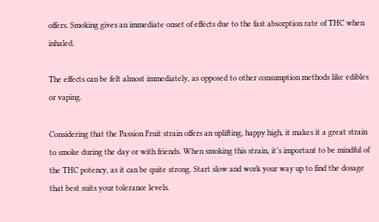offers. Smoking gives an immediate onset of effects due to the fast absorption rate of THC when inhaled.

The effects can be felt almost immediately, as opposed to other consumption methods like edibles or vaping.

Considering that the Passion Fruit strain offers an uplifting, happy high, it makes it a great strain to smoke during the day or with friends. When smoking this strain, it’s important to be mindful of the THC potency, as it can be quite strong. Start slow and work your way up to find the dosage that best suits your tolerance levels.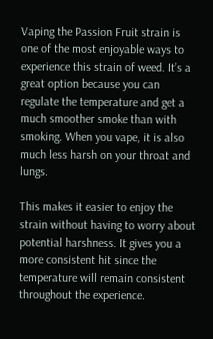Vaping the Passion Fruit strain is one of the most enjoyable ways to experience this strain of weed. It’s a great option because you can regulate the temperature and get a much smoother smoke than with smoking. When you vape, it is also much less harsh on your throat and lungs.

This makes it easier to enjoy the strain without having to worry about potential harshness. It gives you a more consistent hit since the temperature will remain consistent throughout the experience.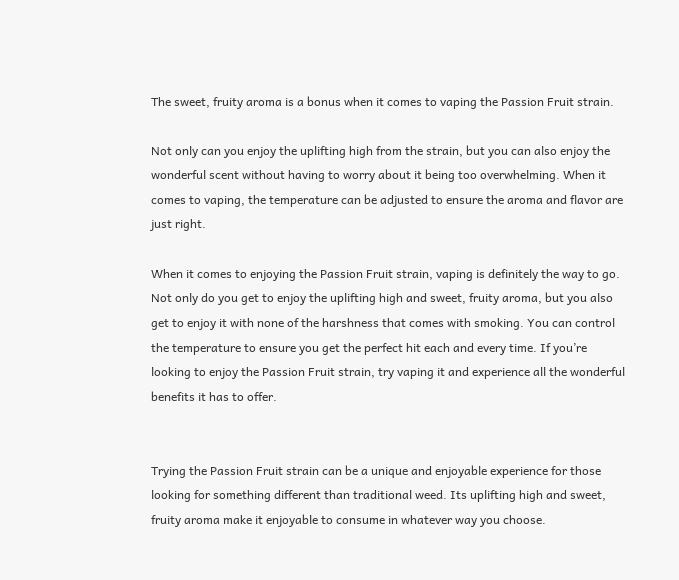The sweet, fruity aroma is a bonus when it comes to vaping the Passion Fruit strain.

Not only can you enjoy the uplifting high from the strain, but you can also enjoy the wonderful scent without having to worry about it being too overwhelming. When it comes to vaping, the temperature can be adjusted to ensure the aroma and flavor are just right.

When it comes to enjoying the Passion Fruit strain, vaping is definitely the way to go. Not only do you get to enjoy the uplifting high and sweet, fruity aroma, but you also get to enjoy it with none of the harshness that comes with smoking. You can control the temperature to ensure you get the perfect hit each and every time. If you’re looking to enjoy the Passion Fruit strain, try vaping it and experience all the wonderful benefits it has to offer.


Trying the Passion Fruit strain can be a unique and enjoyable experience for those looking for something different than traditional weed. Its uplifting high and sweet, fruity aroma make it enjoyable to consume in whatever way you choose.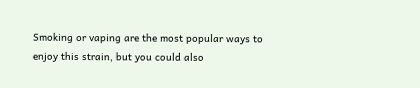Smoking or vaping are the most popular ways to enjoy this strain, but you could also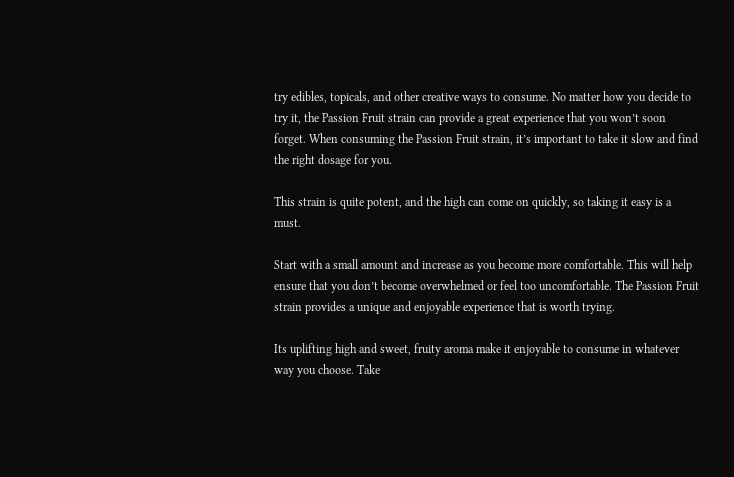try edibles, topicals, and other creative ways to consume. No matter how you decide to try it, the Passion Fruit strain can provide a great experience that you won’t soon forget. When consuming the Passion Fruit strain, it’s important to take it slow and find the right dosage for you.

This strain is quite potent, and the high can come on quickly, so taking it easy is a must.

Start with a small amount and increase as you become more comfortable. This will help ensure that you don’t become overwhelmed or feel too uncomfortable. The Passion Fruit strain provides a unique and enjoyable experience that is worth trying.

Its uplifting high and sweet, fruity aroma make it enjoyable to consume in whatever way you choose. Take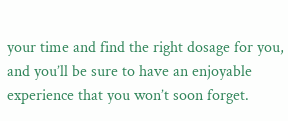your time and find the right dosage for you, and you’ll be sure to have an enjoyable experience that you won’t soon forget.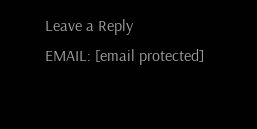Leave a Reply
EMAIL: [email protected]